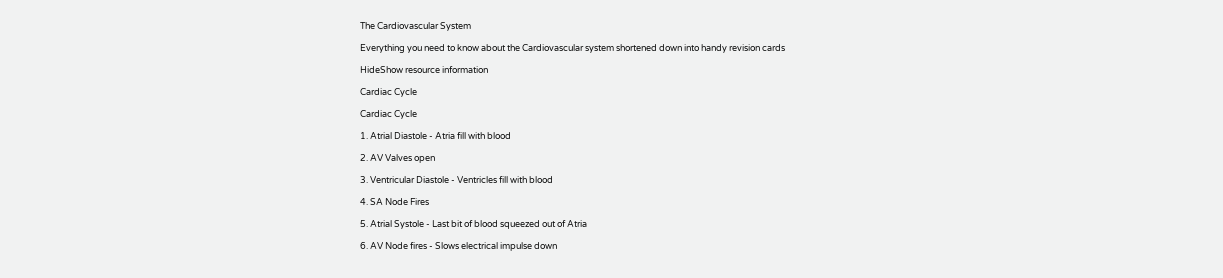The Cardiovascular System

Everything you need to know about the Cardiovascular system shortened down into handy revision cards

HideShow resource information

Cardiac Cycle

Cardiac Cycle

1. Atrial Diastole - Atria fill with blood

2. AV Valves open

3. Ventricular Diastole - Ventricles fill with blood

4. SA Node Fires

5. Atrial Systole - Last bit of blood squeezed out of Atria

6. AV Node fires - Slows electrical impulse down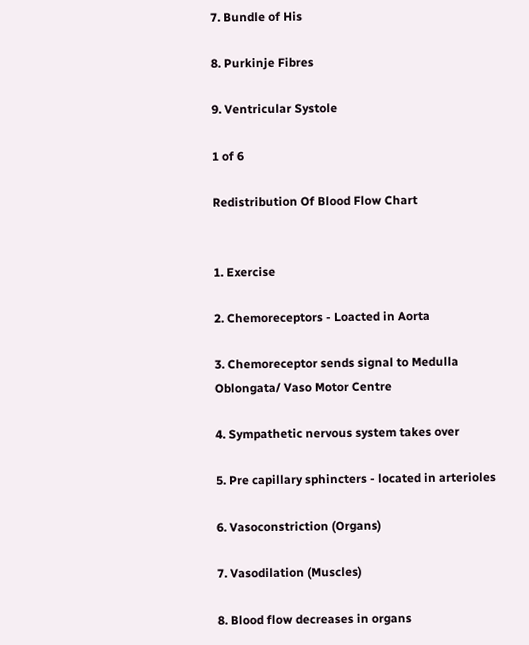7. Bundle of His

8. Purkinje Fibres

9. Ventricular Systole

1 of 6

Redistribution Of Blood Flow Chart


1. Exercise

2. Chemoreceptors - Loacted in Aorta

3. Chemoreceptor sends signal to Medulla Oblongata/ Vaso Motor Centre

4. Sympathetic nervous system takes over

5. Pre capillary sphincters - located in arterioles

6. Vasoconstriction (Organs)

7. Vasodilation (Muscles)

8. Blood flow decreases in organs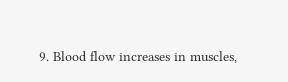9. Blood flow increases in muscles,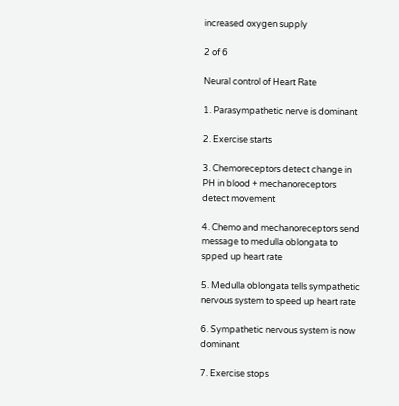increased oxygen supply

2 of 6

Neural control of Heart Rate

1. Parasympathetic nerve is dominant

2. Exercise starts

3. Chemoreceptors detect change in PH in blood + mechanoreceptors detect movement

4. Chemo and mechanoreceptors send message to medulla oblongata to spped up heart rate

5. Medulla oblongata tells sympathetic nervous system to speed up heart rate

6. Sympathetic nervous system is now dominant

7. Exercise stops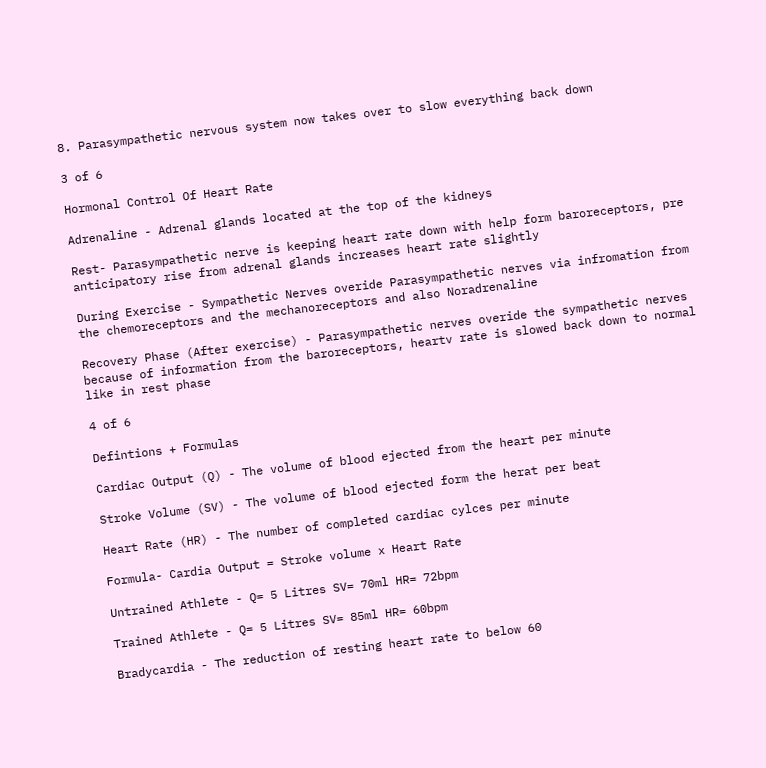8. Parasympathetic nervous system now takes over to slow everything back down

3 of 6

Hormonal Control Of Heart Rate

Adrenaline - Adrenal glands located at the top of the kidneys

Rest- Parasympathetic nerve is keeping heart rate down with help form baroreceptors, pre anticipatory rise from adrenal glands increases heart rate slightly

During Exercise - Sympathetic Nerves overide Parasympathetic nerves via infromation from the chemoreceptors and the mechanoreceptors and also Noradrenaline

Recovery Phase (After exercise) - Parasympathetic nerves overide the sympathetic nerves because of information from the baroreceptors, heartv rate is slowed back down to normal like in rest phase

4 of 6

Defintions + Formulas

Cardiac Output (Q) - The volume of blood ejected from the heart per minute

Stroke Volume (SV) - The volume of blood ejected form the herat per beat

Heart Rate (HR) - The number of completed cardiac cylces per minute

Formula- Cardia Output = Stroke volume x Heart Rate

Untrained Athlete - Q= 5 Litres SV= 70ml HR= 72bpm

Trained Athlete - Q= 5 Litres SV= 85ml HR= 60bpm

Bradycardia - The reduction of resting heart rate to below 60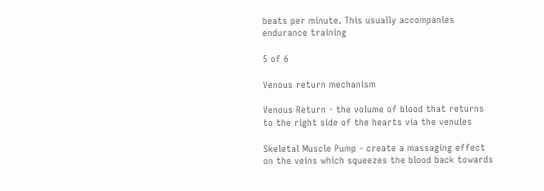beats per minute. This usually accompanies endurance training

5 of 6

Venous return mechanism

Venous Return - the volume of blood that returns to the right side of the hearts via the venules

Skeletal Muscle Pump - create a massaging effect on the veins which squeezes the blood back towards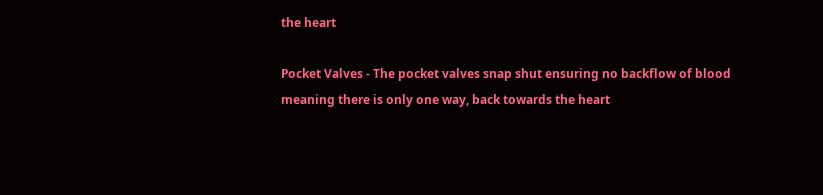the heart

Pocket Valves - The pocket valves snap shut ensuring no backflow of blood meaning there is only one way, back towards the heart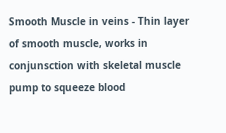Smooth Muscle in veins - Thin layer of smooth muscle, works in conjunsction with skeletal muscle pump to squeeze blood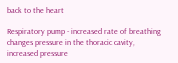back to the heart

Respiratory pump - increased rate of breathing changes pressure in the thoracic cavity, increased pressure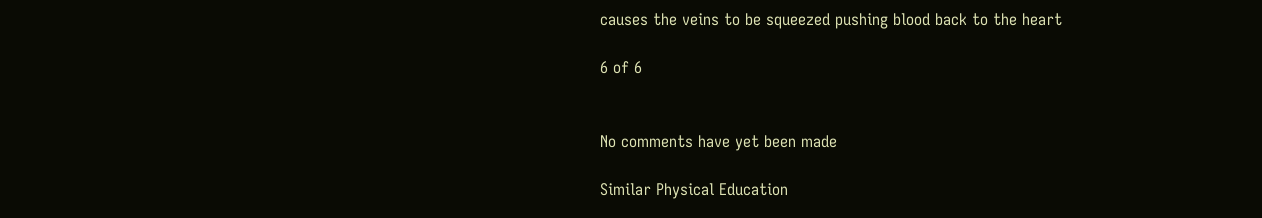causes the veins to be squeezed pushing blood back to the heart

6 of 6


No comments have yet been made

Similar Physical Education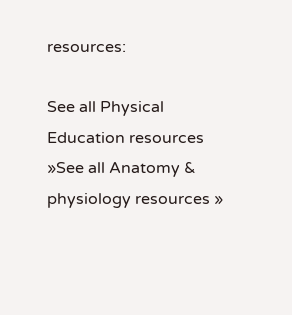resources:

See all Physical Education resources »See all Anatomy & physiology resources »